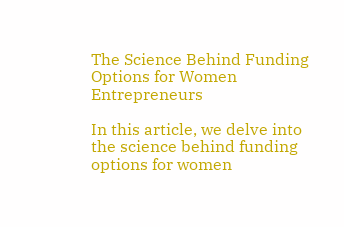The Science Behind Funding Options for Women Entrepreneurs

In this article, we delve into the science behind funding options for women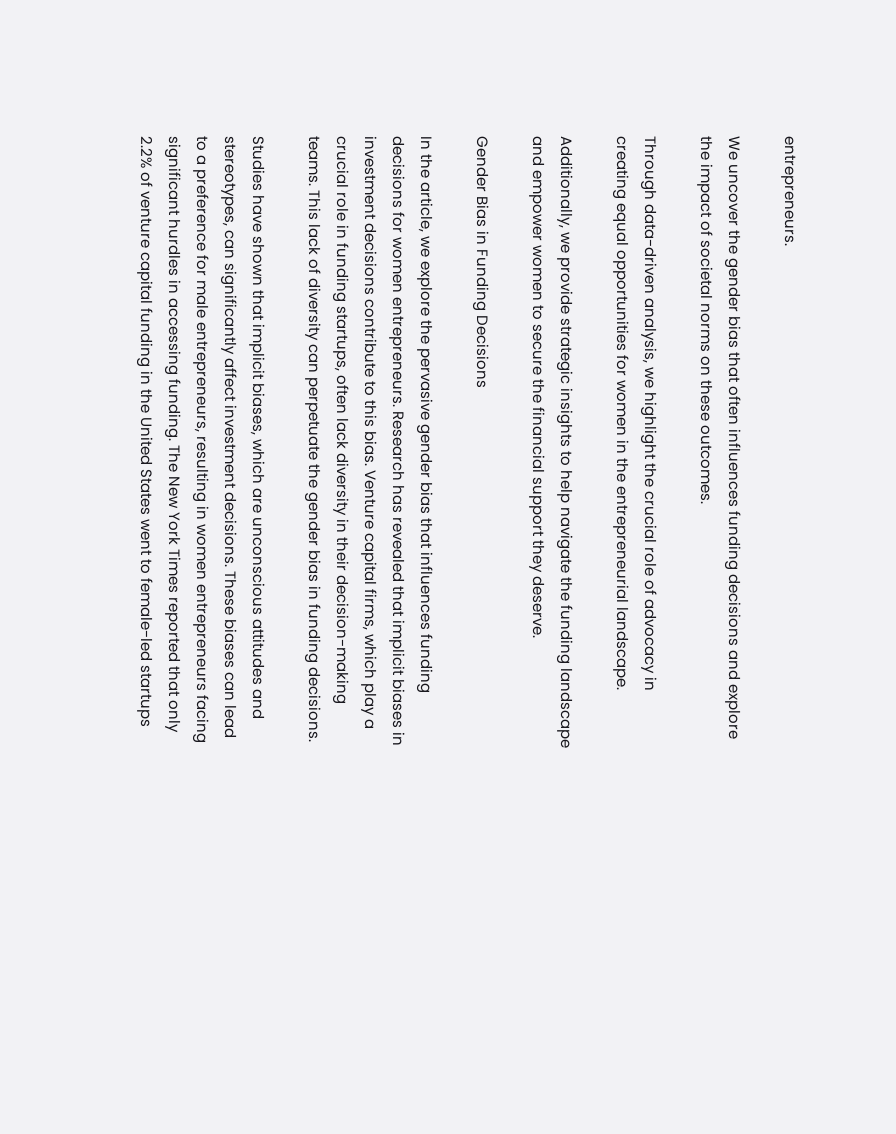entrepreneurs.

We uncover the gender bias that often influences funding decisions and explore the impact of societal norms on these outcomes.

Through data-driven analysis, we highlight the crucial role of advocacy in creating equal opportunities for women in the entrepreneurial landscape.

Additionally, we provide strategic insights to help navigate the funding landscape and empower women to secure the financial support they deserve.

Gender Bias in Funding Decisions

In the article, we explore the pervasive gender bias that influences funding decisions for women entrepreneurs. Research has revealed that implicit biases in investment decisions contribute to this bias. Venture capital firms, which play a crucial role in funding startups, often lack diversity in their decision-making teams. This lack of diversity can perpetuate the gender bias in funding decisions.

Studies have shown that implicit biases, which are unconscious attitudes and stereotypes, can significantly affect investment decisions. These biases can lead to a preference for male entrepreneurs, resulting in women entrepreneurs facing significant hurdles in accessing funding. The New York Times reported that only 2.2% of venture capital funding in the United States went to female-led startups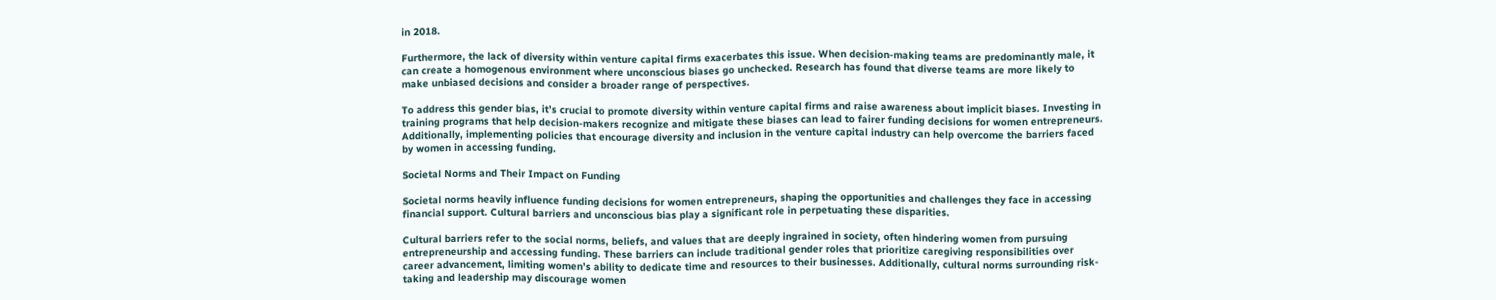in 2018.

Furthermore, the lack of diversity within venture capital firms exacerbates this issue. When decision-making teams are predominantly male, it can create a homogenous environment where unconscious biases go unchecked. Research has found that diverse teams are more likely to make unbiased decisions and consider a broader range of perspectives.

To address this gender bias, it’s crucial to promote diversity within venture capital firms and raise awareness about implicit biases. Investing in training programs that help decision-makers recognize and mitigate these biases can lead to fairer funding decisions for women entrepreneurs. Additionally, implementing policies that encourage diversity and inclusion in the venture capital industry can help overcome the barriers faced by women in accessing funding.

Societal Norms and Their Impact on Funding

Societal norms heavily influence funding decisions for women entrepreneurs, shaping the opportunities and challenges they face in accessing financial support. Cultural barriers and unconscious bias play a significant role in perpetuating these disparities.

Cultural barriers refer to the social norms, beliefs, and values that are deeply ingrained in society, often hindering women from pursuing entrepreneurship and accessing funding. These barriers can include traditional gender roles that prioritize caregiving responsibilities over career advancement, limiting women’s ability to dedicate time and resources to their businesses. Additionally, cultural norms surrounding risk-taking and leadership may discourage women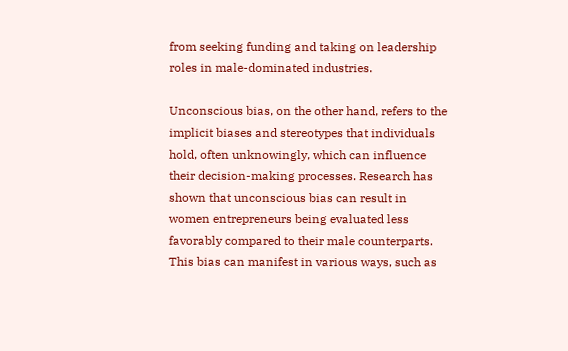from seeking funding and taking on leadership roles in male-dominated industries.

Unconscious bias, on the other hand, refers to the implicit biases and stereotypes that individuals hold, often unknowingly, which can influence their decision-making processes. Research has shown that unconscious bias can result in women entrepreneurs being evaluated less favorably compared to their male counterparts. This bias can manifest in various ways, such as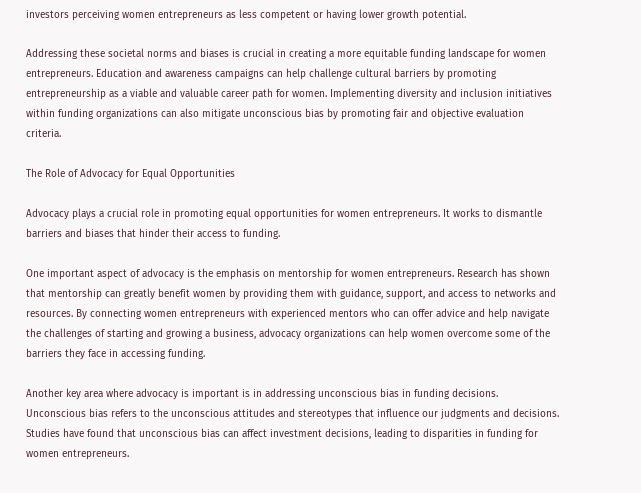investors perceiving women entrepreneurs as less competent or having lower growth potential.

Addressing these societal norms and biases is crucial in creating a more equitable funding landscape for women entrepreneurs. Education and awareness campaigns can help challenge cultural barriers by promoting entrepreneurship as a viable and valuable career path for women. Implementing diversity and inclusion initiatives within funding organizations can also mitigate unconscious bias by promoting fair and objective evaluation criteria.

The Role of Advocacy for Equal Opportunities

Advocacy plays a crucial role in promoting equal opportunities for women entrepreneurs. It works to dismantle barriers and biases that hinder their access to funding.

One important aspect of advocacy is the emphasis on mentorship for women entrepreneurs. Research has shown that mentorship can greatly benefit women by providing them with guidance, support, and access to networks and resources. By connecting women entrepreneurs with experienced mentors who can offer advice and help navigate the challenges of starting and growing a business, advocacy organizations can help women overcome some of the barriers they face in accessing funding.

Another key area where advocacy is important is in addressing unconscious bias in funding decisions. Unconscious bias refers to the unconscious attitudes and stereotypes that influence our judgments and decisions. Studies have found that unconscious bias can affect investment decisions, leading to disparities in funding for women entrepreneurs.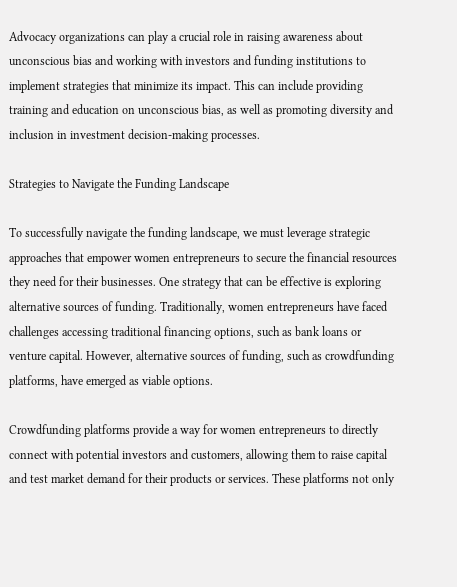Advocacy organizations can play a crucial role in raising awareness about unconscious bias and working with investors and funding institutions to implement strategies that minimize its impact. This can include providing training and education on unconscious bias, as well as promoting diversity and inclusion in investment decision-making processes.

Strategies to Navigate the Funding Landscape

To successfully navigate the funding landscape, we must leverage strategic approaches that empower women entrepreneurs to secure the financial resources they need for their businesses. One strategy that can be effective is exploring alternative sources of funding. Traditionally, women entrepreneurs have faced challenges accessing traditional financing options, such as bank loans or venture capital. However, alternative sources of funding, such as crowdfunding platforms, have emerged as viable options.

Crowdfunding platforms provide a way for women entrepreneurs to directly connect with potential investors and customers, allowing them to raise capital and test market demand for their products or services. These platforms not only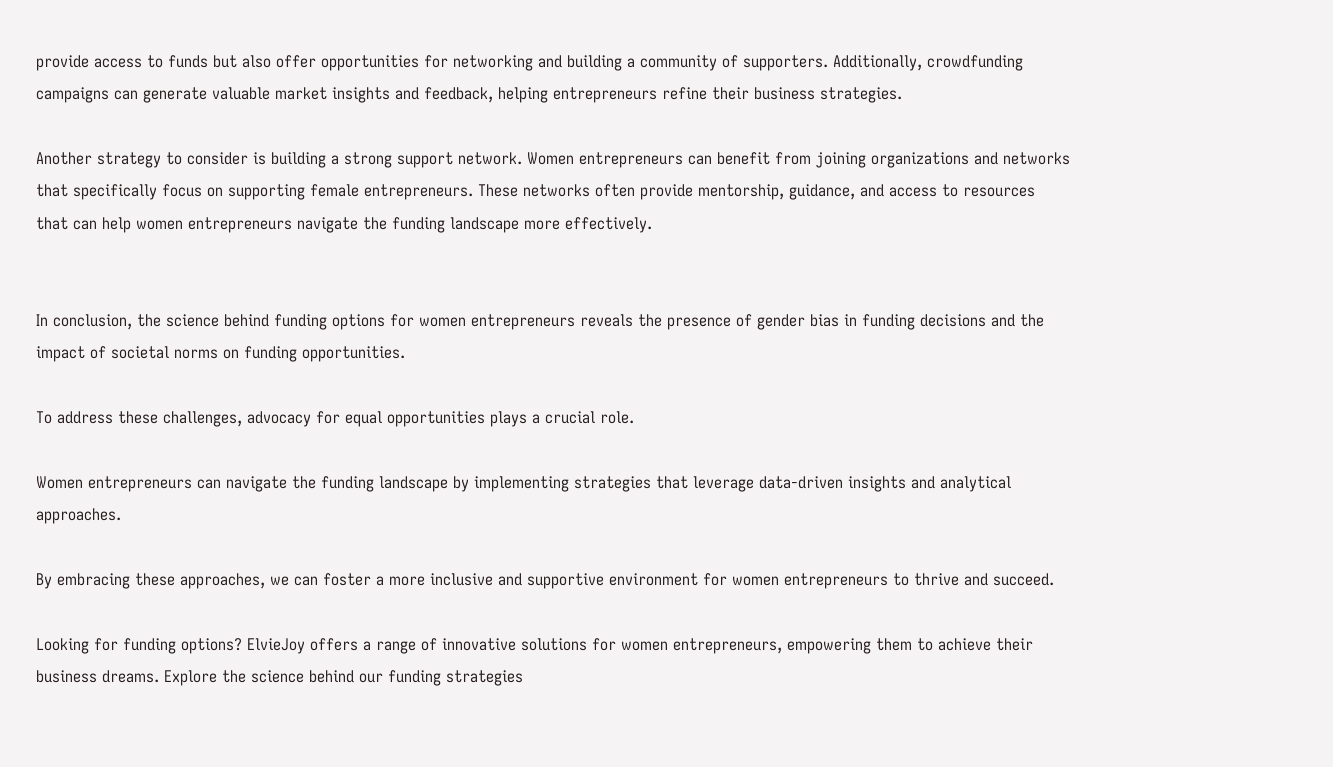provide access to funds but also offer opportunities for networking and building a community of supporters. Additionally, crowdfunding campaigns can generate valuable market insights and feedback, helping entrepreneurs refine their business strategies.

Another strategy to consider is building a strong support network. Women entrepreneurs can benefit from joining organizations and networks that specifically focus on supporting female entrepreneurs. These networks often provide mentorship, guidance, and access to resources that can help women entrepreneurs navigate the funding landscape more effectively.


In conclusion, the science behind funding options for women entrepreneurs reveals the presence of gender bias in funding decisions and the impact of societal norms on funding opportunities.

To address these challenges, advocacy for equal opportunities plays a crucial role.

Women entrepreneurs can navigate the funding landscape by implementing strategies that leverage data-driven insights and analytical approaches.

By embracing these approaches, we can foster a more inclusive and supportive environment for women entrepreneurs to thrive and succeed.

Looking for funding options? ElvieJoy offers a range of innovative solutions for women entrepreneurs, empowering them to achieve their business dreams. Explore the science behind our funding strategies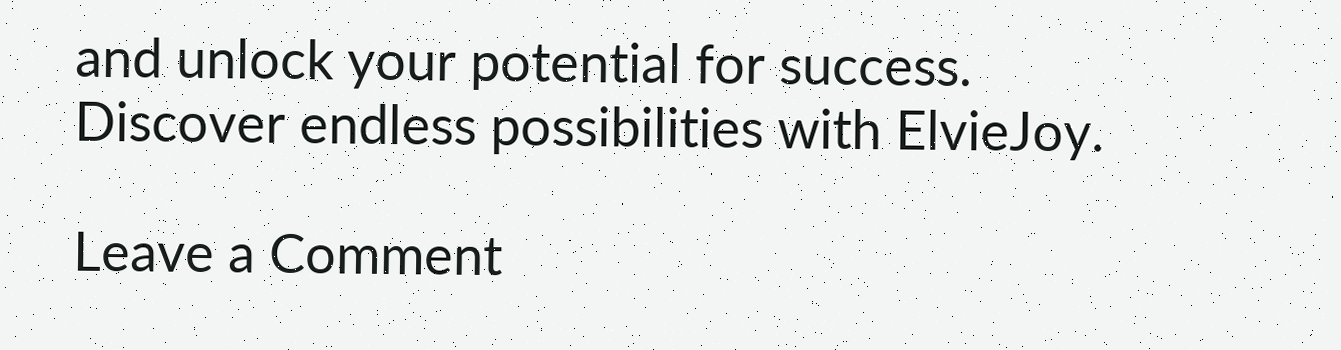and unlock your potential for success. Discover endless possibilities with ElvieJoy.

Leave a Comment